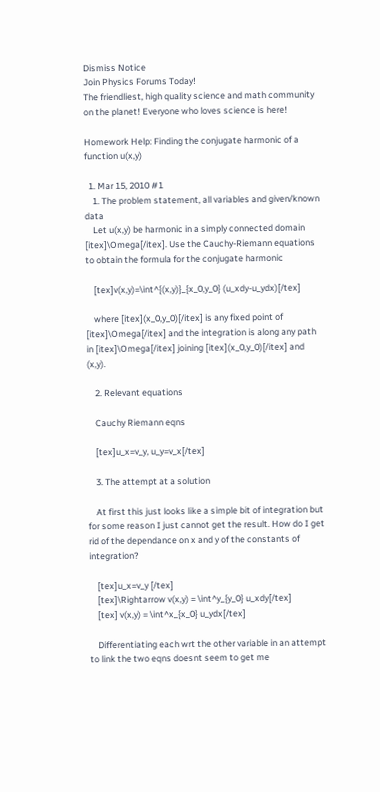Dismiss Notice
Join Physics Forums Today!
The friendliest, high quality science and math community on the planet! Everyone who loves science is here!

Homework Help: Finding the conjugate harmonic of a function u(x,y)

  1. Mar 15, 2010 #1
    1. The problem statement, all variables and given/known data
    Let u(x,y) be harmonic in a simply connected domain [itex]\Omega[/itex]. Use the Cauchy-Riemann equations to obtain the formula for the conjugate harmonic

    [tex]v(x,y)=\int^{(x,y)}_{x_0,y_0} (u_xdy-u_ydx)[/tex]

    where [itex](x_0,y_0)[/itex] is any fixed point of [itex]\Omega[/itex] and the integration is along any path in [itex]\Omega[/itex] joining [itex](x_0,y_0)[/itex] and (x,y).

    2. Relevant equations

    Cauchy Riemann eqns

    [tex]u_x=v_y, u_y=v_x[/tex]

    3. The attempt at a solution

    At first this just looks like a simple bit of integration but for some reason I just cannot get the result. How do I get rid of the dependance on x and y of the constants of integration?

    [tex]u_x=v_y [/tex]
    [tex]\Rightarrow v(x,y) = \int^y_{y_0} u_xdy[/tex]
    [tex] v(x,y) = \int^x_{x_0} u_ydx[/tex]

    Differentiating each wrt the other variable in an attempt to link the two eqns doesnt seem to get me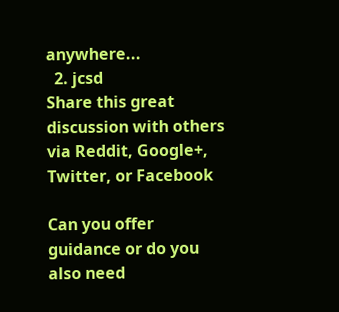anywhere...
  2. jcsd
Share this great discussion with others via Reddit, Google+, Twitter, or Facebook

Can you offer guidance or do you also need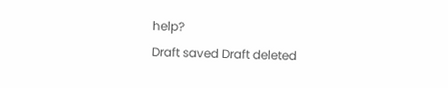help?
Draft saved Draft deleted